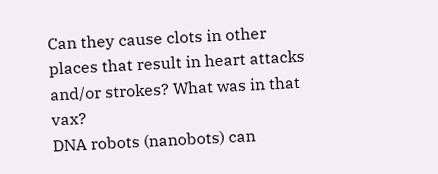Can they cause clots in other places that result in heart attacks and/or strokes? What was in that vax?
DNA robots (nanobots) can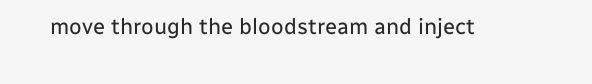move through the bloodstream and inject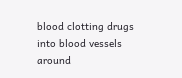blood clotting drugs into blood vessels around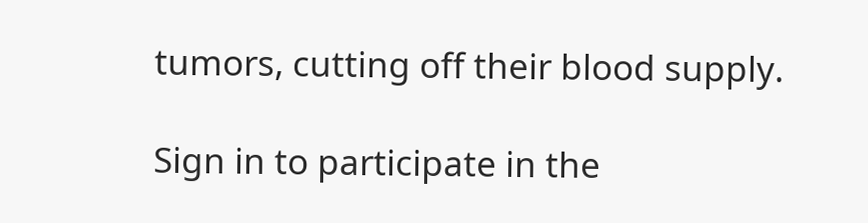tumors, cutting off their blood supply.

Sign in to participate in the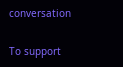conversation

To support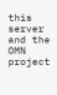this server and the OMN project